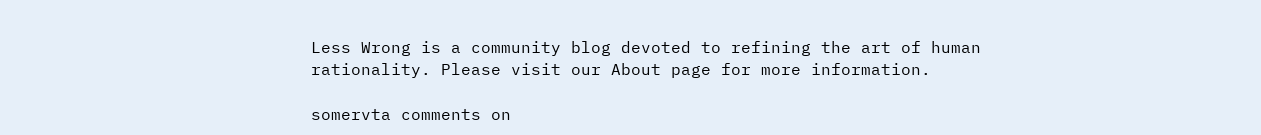Less Wrong is a community blog devoted to refining the art of human rationality. Please visit our About page for more information.

somervta comments on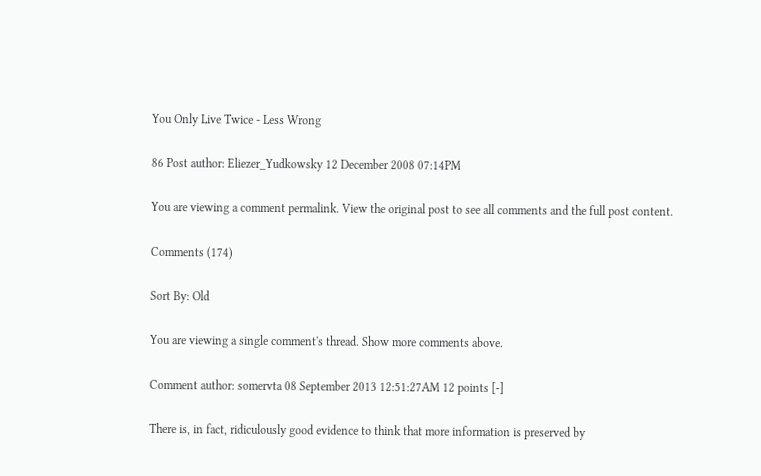You Only Live Twice - Less Wrong

86 Post author: Eliezer_Yudkowsky 12 December 2008 07:14PM

You are viewing a comment permalink. View the original post to see all comments and the full post content.

Comments (174)

Sort By: Old

You are viewing a single comment's thread. Show more comments above.

Comment author: somervta 08 September 2013 12:51:27AM 12 points [-]

There is, in fact, ridiculously good evidence to think that more information is preserved by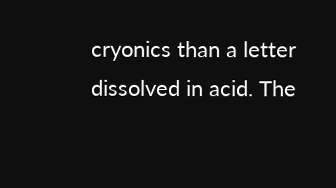cryonics than a letter dissolved in acid. The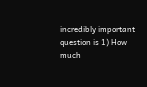incredibly important question is 1) How much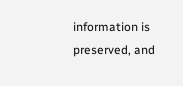information is preserved, and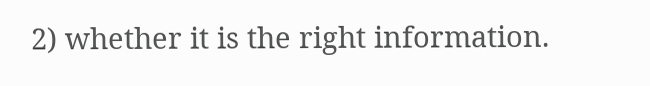2) whether it is the right information.